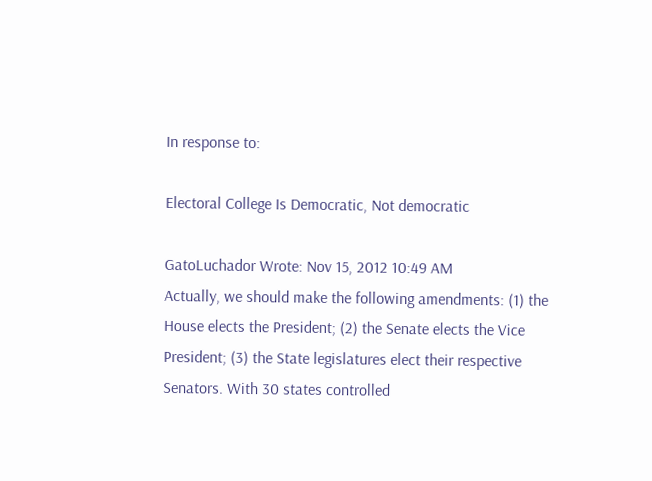In response to:

Electoral College Is Democratic, Not democratic

GatoLuchador Wrote: Nov 15, 2012 10:49 AM
Actually, we should make the following amendments: (1) the House elects the President; (2) the Senate elects the Vice President; (3) the State legislatures elect their respective Senators. With 30 states controlled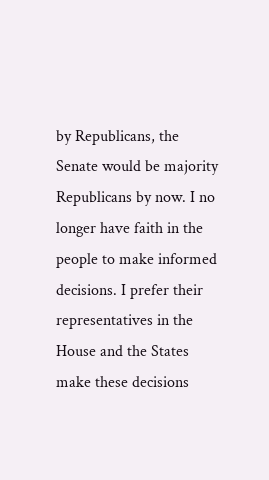by Republicans, the Senate would be majority Republicans by now. I no longer have faith in the people to make informed decisions. I prefer their representatives in the House and the States make these decisions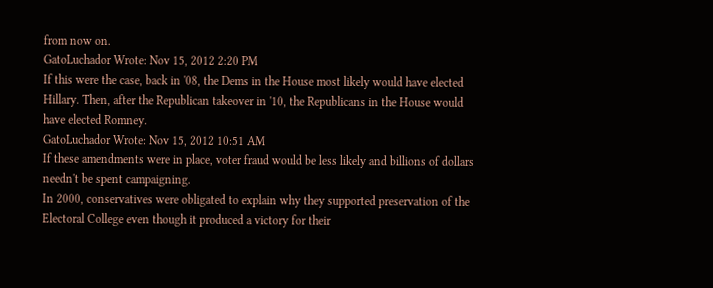from now on.
GatoLuchador Wrote: Nov 15, 2012 2:20 PM
If this were the case, back in '08, the Dems in the House most likely would have elected Hillary. Then, after the Republican takeover in '10, the Republicans in the House would have elected Romney.
GatoLuchador Wrote: Nov 15, 2012 10:51 AM
If these amendments were in place, voter fraud would be less likely and billions of dollars needn't be spent campaigning.
In 2000, conservatives were obligated to explain why they supported preservation of the Electoral College even though it produced a victory for their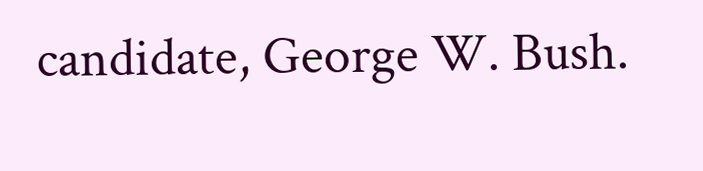candidate, George W. Bush.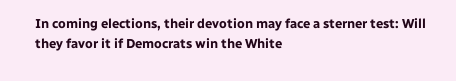In coming elections, their devotion may face a sterner test: Will they favor it if Democrats win the White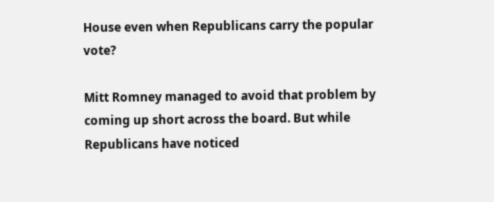House even when Republicans carry the popular vote?

Mitt Romney managed to avoid that problem by coming up short across the board. But while Republicans have noticed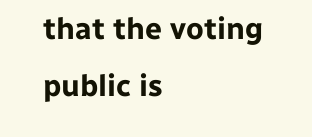that the voting public is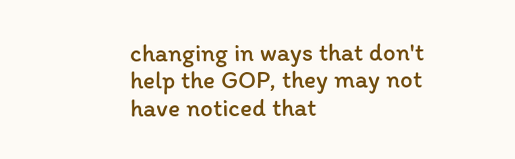changing in ways that don't help the GOP, they may not have noticed that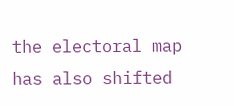the electoral map has also shifted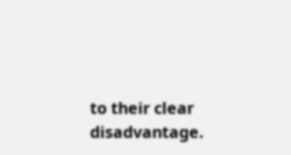to their clear disadvantage.